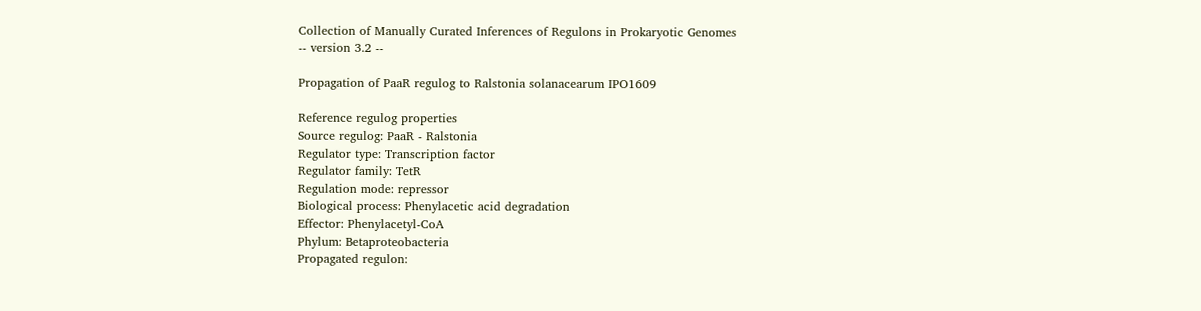Collection of Manually Curated Inferences of Regulons in Prokaryotic Genomes
-- version 3.2 --

Propagation of PaaR regulog to Ralstonia solanacearum IPO1609

Reference regulog properties
Source regulog: PaaR - Ralstonia
Regulator type: Transcription factor
Regulator family: TetR
Regulation mode: repressor
Biological process: Phenylacetic acid degradation
Effector: Phenylacetyl-CoA
Phylum: Betaproteobacteria
Propagated regulon: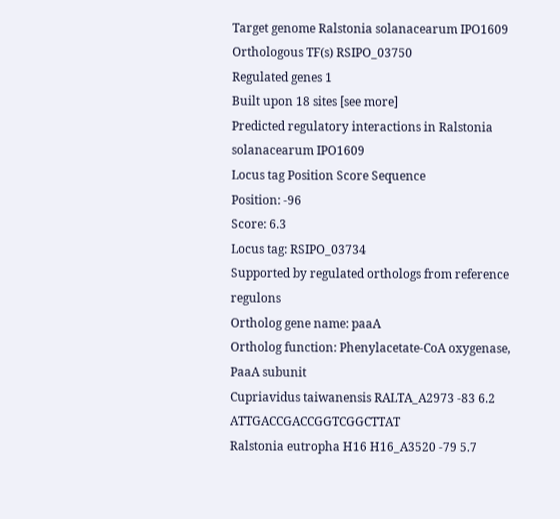Target genome Ralstonia solanacearum IPO1609
Orthologous TF(s) RSIPO_03750
Regulated genes 1
Built upon 18 sites [see more]
Predicted regulatory interactions in Ralstonia solanacearum IPO1609
Locus tag Position Score Sequence
Position: -96
Score: 6.3
Locus tag: RSIPO_03734
Supported by regulated orthologs from reference regulons
Ortholog gene name: paaA
Ortholog function: Phenylacetate-CoA oxygenase, PaaA subunit
Cupriavidus taiwanensis RALTA_A2973 -83 6.2 ATTGACCGACCGGTCGGCTTAT
Ralstonia eutropha H16 H16_A3520 -79 5.7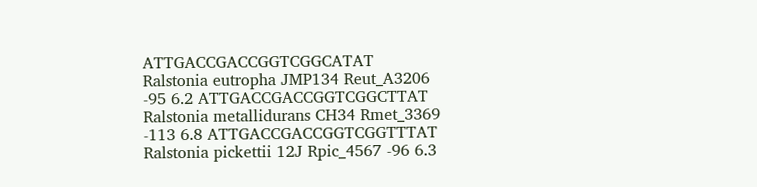ATTGACCGACCGGTCGGCATAT
Ralstonia eutropha JMP134 Reut_A3206 -95 6.2 ATTGACCGACCGGTCGGCTTAT
Ralstonia metallidurans CH34 Rmet_3369 -113 6.8 ATTGACCGACCGGTCGGTTTAT
Ralstonia pickettii 12J Rpic_4567 -96 6.3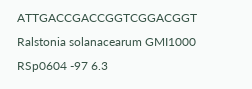ATTGACCGACCGGTCGGACGGT
Ralstonia solanacearum GMI1000 RSp0604 -97 6.3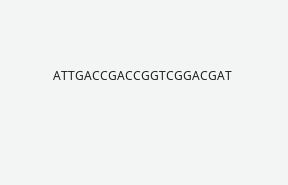ATTGACCGACCGGTCGGACGAT